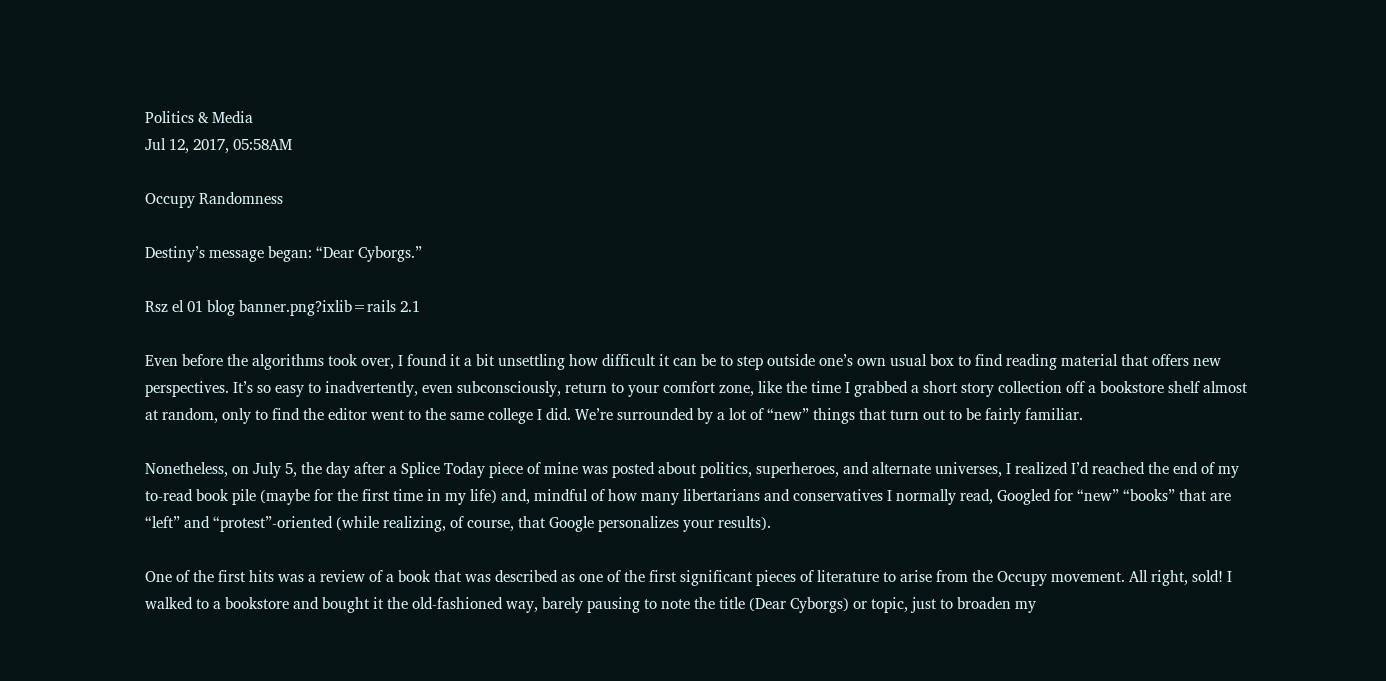Politics & Media
Jul 12, 2017, 05:58AM

Occupy Randomness

Destiny’s message began: “Dear Cyborgs.”

Rsz el 01 blog banner.png?ixlib=rails 2.1

Even before the algorithms took over, I found it a bit unsettling how difficult it can be to step outside one’s own usual box to find reading material that offers new perspectives. It’s so easy to inadvertently, even subconsciously, return to your comfort zone, like the time I grabbed a short story collection off a bookstore shelf almost at random, only to find the editor went to the same college I did. We’re surrounded by a lot of “new” things that turn out to be fairly familiar.

Nonetheless, on July 5, the day after a Splice Today piece of mine was posted about politics, superheroes, and alternate universes, I realized I’d reached the end of my to-read book pile (maybe for the first time in my life) and, mindful of how many libertarians and conservatives I normally read, Googled for “new” “books” that are “left” and “protest”-oriented (while realizing, of course, that Google personalizes your results).

One of the first hits was a review of a book that was described as one of the first significant pieces of literature to arise from the Occupy movement. All right, sold! I walked to a bookstore and bought it the old-fashioned way, barely pausing to note the title (Dear Cyborgs) or topic, just to broaden my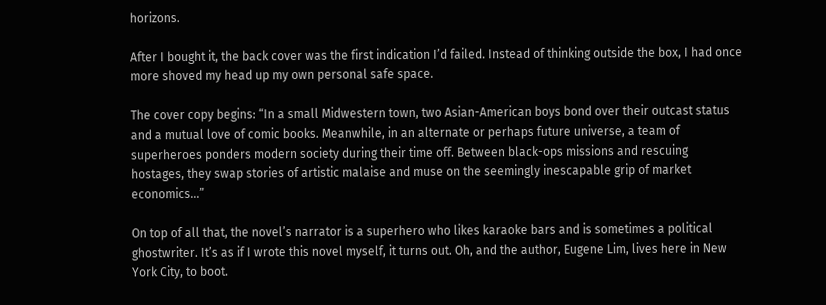horizons.

After I bought it, the back cover was the first indication I’d failed. Instead of thinking outside the box, I had once more shoved my head up my own personal safe space.

The cover copy begins: “In a small Midwestern town, two Asian-American boys bond over their outcast status and a mutual love of comic books. Meanwhile, in an alternate or perhaps future universe, a team of superheroes ponders modern society during their time off. Between black-ops missions and rescuing hostages, they swap stories of artistic malaise and muse on the seemingly inescapable grip of market economics...”

On top of all that, the novel’s narrator is a superhero who likes karaoke bars and is sometimes a political ghostwriter. It’s as if I wrote this novel myself, it turns out. Oh, and the author, Eugene Lim, lives here in New York City, to boot.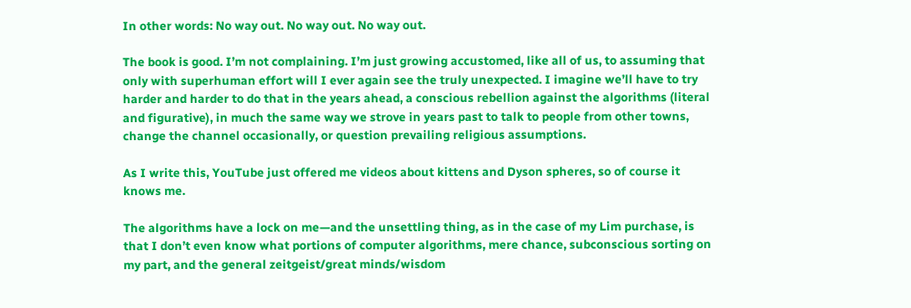In other words: No way out. No way out. No way out.

The book is good. I’m not complaining. I’m just growing accustomed, like all of us, to assuming that only with superhuman effort will I ever again see the truly unexpected. I imagine we’ll have to try harder and harder to do that in the years ahead, a conscious rebellion against the algorithms (literal and figurative), in much the same way we strove in years past to talk to people from other towns, change the channel occasionally, or question prevailing religious assumptions.

As I write this, YouTube just offered me videos about kittens and Dyson spheres, so of course it knows me.

The algorithms have a lock on me—and the unsettling thing, as in the case of my Lim purchase, is that I don’t even know what portions of computer algorithms, mere chance, subconscious sorting on my part, and the general zeitgeist/great minds/wisdom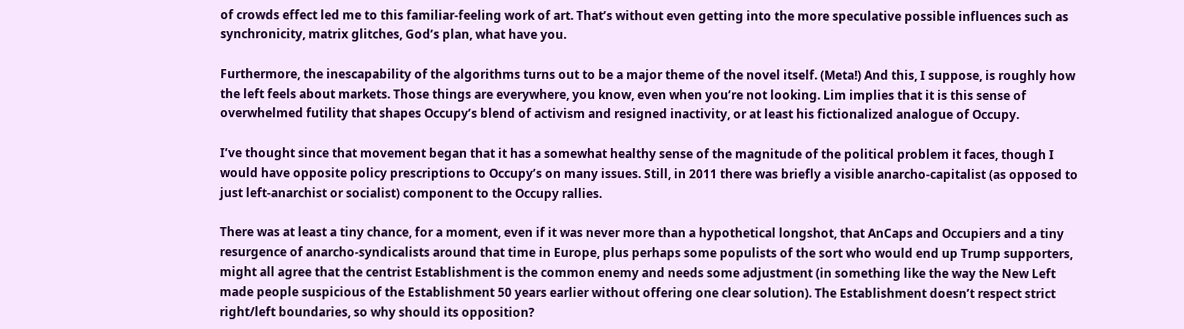of crowds effect led me to this familiar-feeling work of art. That’s without even getting into the more speculative possible influences such as synchronicity, matrix glitches, God’s plan, what have you.

Furthermore, the inescapability of the algorithms turns out to be a major theme of the novel itself. (Meta!) And this, I suppose, is roughly how the left feels about markets. Those things are everywhere, you know, even when you’re not looking. Lim implies that it is this sense of overwhelmed futility that shapes Occupy’s blend of activism and resigned inactivity, or at least his fictionalized analogue of Occupy.

I’ve thought since that movement began that it has a somewhat healthy sense of the magnitude of the political problem it faces, though I would have opposite policy prescriptions to Occupy’s on many issues. Still, in 2011 there was briefly a visible anarcho-capitalist (as opposed to just left-anarchist or socialist) component to the Occupy rallies.

There was at least a tiny chance, for a moment, even if it was never more than a hypothetical longshot, that AnCaps and Occupiers and a tiny resurgence of anarcho-syndicalists around that time in Europe, plus perhaps some populists of the sort who would end up Trump supporters, might all agree that the centrist Establishment is the common enemy and needs some adjustment (in something like the way the New Left made people suspicious of the Establishment 50 years earlier without offering one clear solution). The Establishment doesn’t respect strict right/left boundaries, so why should its opposition?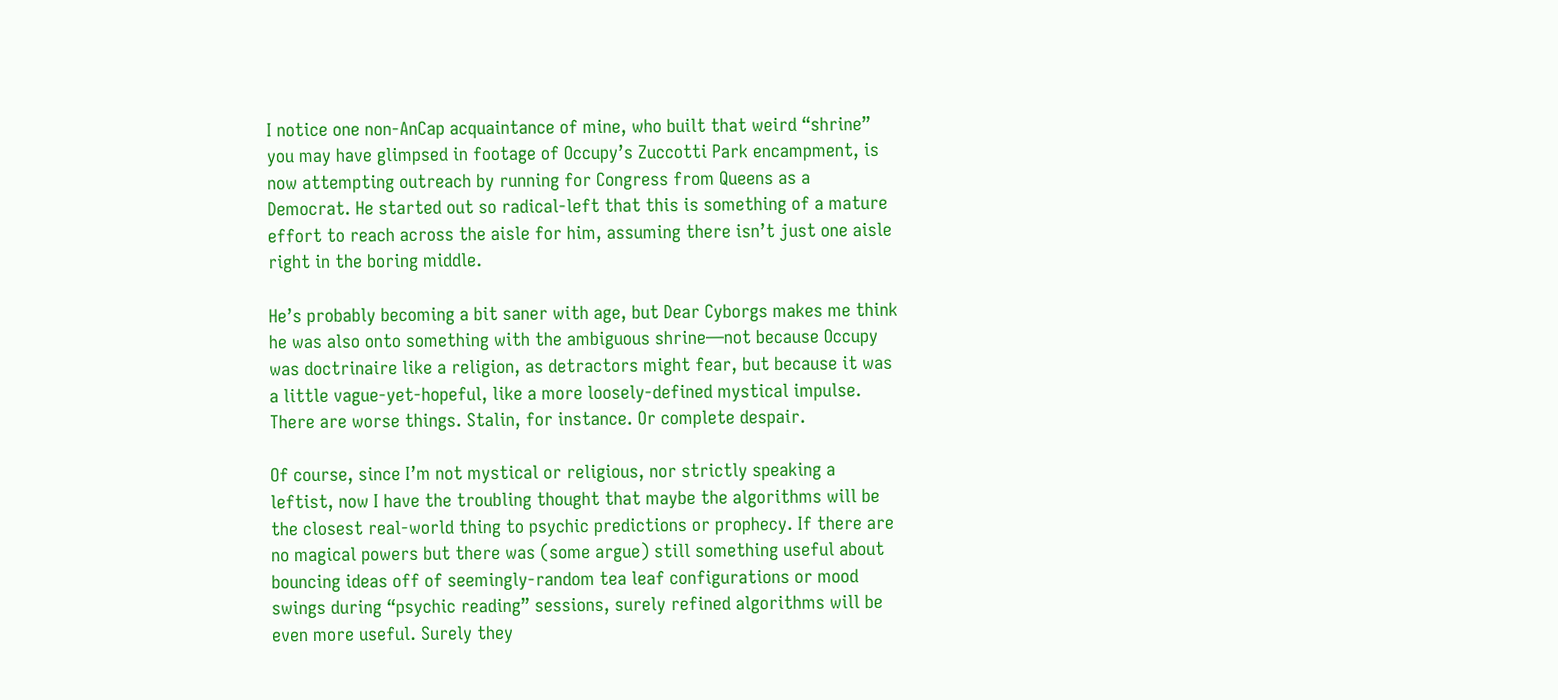I notice one non-AnCap acquaintance of mine, who built that weird “shrine” you may have glimpsed in footage of Occupy’s Zuccotti Park encampment, is now attempting outreach by running for Congress from Queens as a Democrat. He started out so radical-left that this is something of a mature effort to reach across the aisle for him, assuming there isn’t just one aisle right in the boring middle.

He’s probably becoming a bit saner with age, but Dear Cyborgs makes me think he was also onto something with the ambiguous shrine—not because Occupy was doctrinaire like a religion, as detractors might fear, but because it was a little vague-yet-hopeful, like a more loosely-defined mystical impulse. There are worse things. Stalin, for instance. Or complete despair.

Of course, since I’m not mystical or religious, nor strictly speaking a leftist, now I have the troubling thought that maybe the algorithms will be the closest real-world thing to psychic predictions or prophecy. If there are no magical powers but there was (some argue) still something useful about bouncing ideas off of seemingly-random tea leaf configurations or mood swings during “psychic reading” sessions, surely refined algorithms will be even more useful. Surely they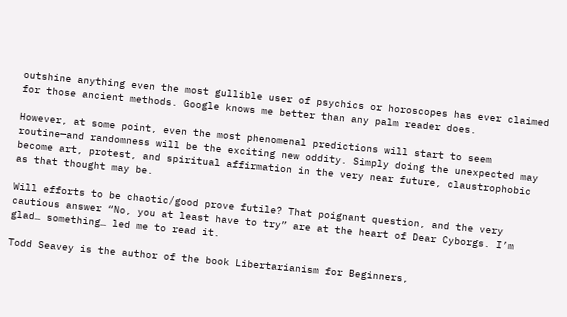outshine anything even the most gullible user of psychics or horoscopes has ever claimed for those ancient methods. Google knows me better than any palm reader does.

However, at some point, even the most phenomenal predictions will start to seem routine—and randomness will be the exciting new oddity. Simply doing the unexpected may become art, protest, and spiritual affirmation in the very near future, claustrophobic as that thought may be.

Will efforts to be chaotic/good prove futile? That poignant question, and the very cautious answer “No, you at least have to try” are at the heart of Dear Cyborgs. I’m glad… something… led me to read it.

Todd Seavey is the author of the book Libertarianism for Beginners,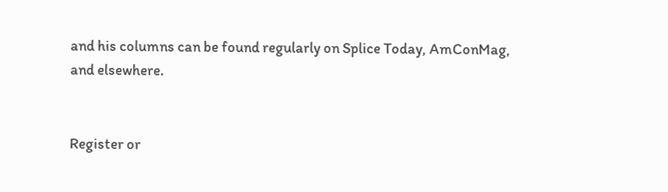and his columns can be found regularly on Splice Today, AmConMag, and elsewhere.


Register or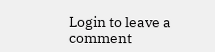Login to leave a comment